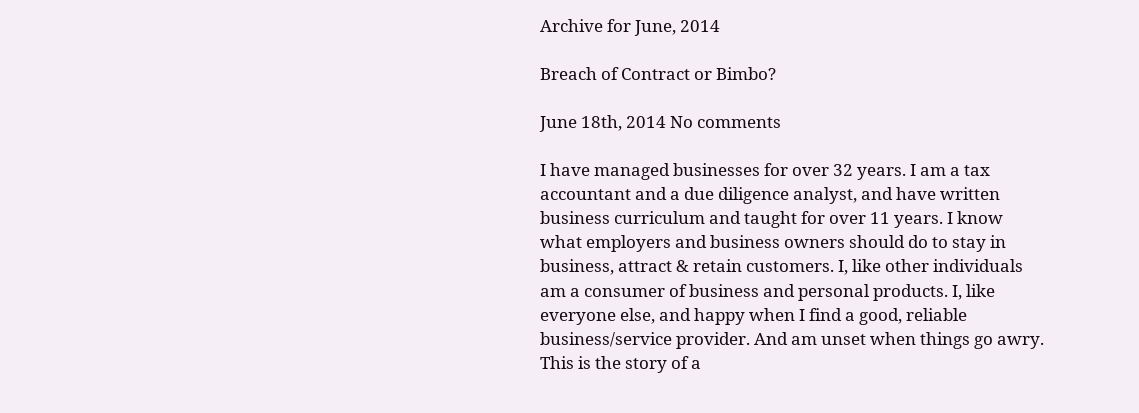Archive for June, 2014

Breach of Contract or Bimbo?

June 18th, 2014 No comments

I have managed businesses for over 32 years. I am a tax accountant and a due diligence analyst, and have written business curriculum and taught for over 11 years. I know what employers and business owners should do to stay in business, attract & retain customers. I, like other individuals am a consumer of business and personal products. I, like everyone else, and happy when I find a good, reliable business/service provider. And am unset when things go awry. This is the story of a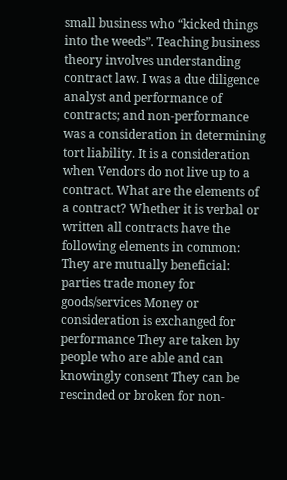small business who “kicked things into the weeds”. Teaching business theory involves understanding contract law. I was a due diligence analyst and performance of contracts; and non-performance was a consideration in determining tort liability. It is a consideration when Vendors do not live up to a contract. What are the elements of a contract? Whether it is verbal or written all contracts have the following elements in common: They are mutually beneficial: parties trade money for goods/services Money or consideration is exchanged for performance They are taken by people who are able and can knowingly consent They can be rescinded or broken for non-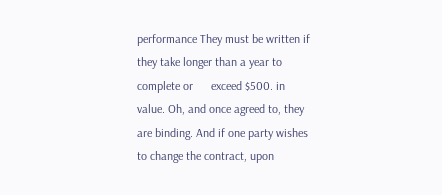performance They must be written if they take longer than a year to complete or      exceed $500. in value. Oh, and once agreed to, they are binding. And if one party wishes to change the contract, upon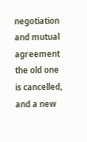negotiation and mutual agreement the old one is cancelled, and a new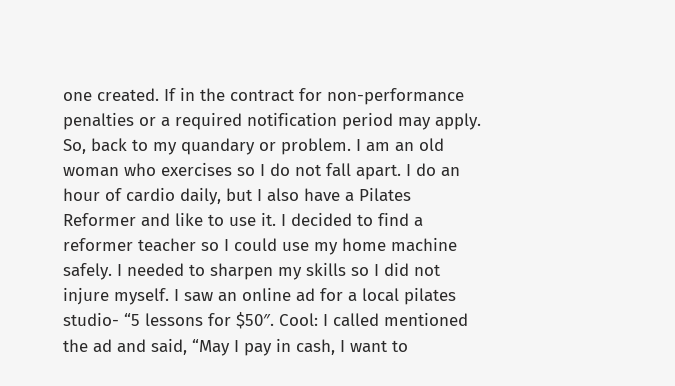one created. If in the contract for non-performance penalties or a required notification period may apply. So, back to my quandary or problem. I am an old woman who exercises so I do not fall apart. I do an hour of cardio daily, but I also have a Pilates Reformer and like to use it. I decided to find a reformer teacher so I could use my home machine safely. I needed to sharpen my skills so I did not injure myself. I saw an online ad for a local pilates studio- “5 lessons for $50″. Cool: I called mentioned the ad and said, “May I pay in cash, I want to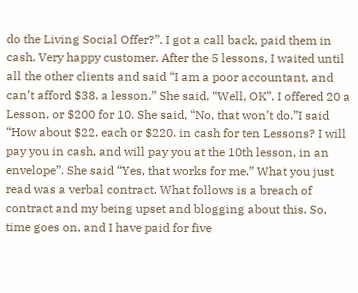do the Living Social Offer?”. I got a call back, paid them in cash. Very happy customer. After the 5 lessons, I waited until all the other clients and said “I am a poor accountant, and can’t afford $38. a lesson.” She said, “Well, OK”. I offered 20 a Lesson, or $200 for 10. She said, “No, that won’t do.”I said “How about $22. each or $220. in cash for ten Lessons? I will pay you in cash, and will pay you at the 10th lesson, in an envelope”. She said “Yes, that works for me.” What you just read was a verbal contract. What follows is a breach of contract and my being upset and blogging about this. So, time goes on, and I have paid for five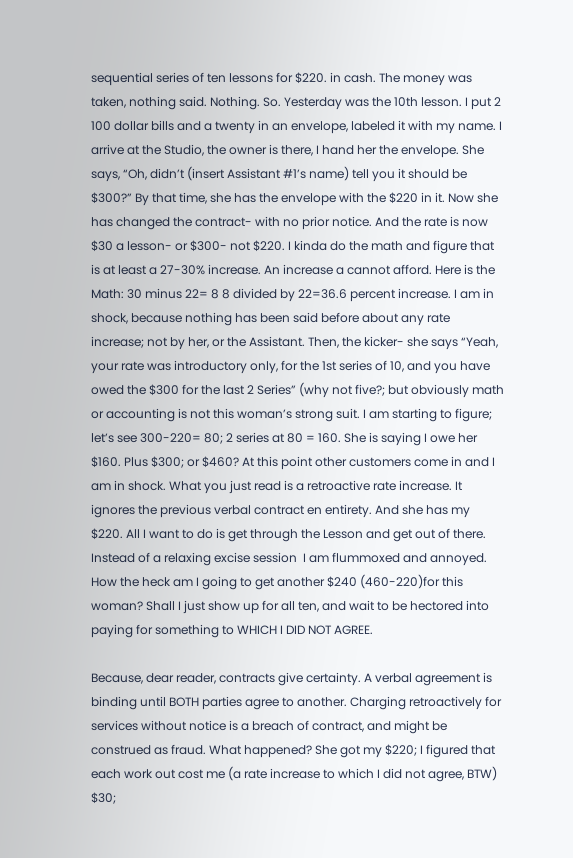sequential series of ten lessons for $220. in cash. The money was taken, nothing said. Nothing. So. Yesterday was the 10th lesson. I put 2 100 dollar bills and a twenty in an envelope, labeled it with my name. I arrive at the Studio, the owner is there, I hand her the envelope. She says, “Oh, didn’t (insert Assistant #1’s name) tell you it should be $300?” By that time, she has the envelope with the $220 in it. Now she has changed the contract- with no prior notice. And the rate is now $30 a lesson- or $300- not $220. I kinda do the math and figure that is at least a 27-30% increase. An increase a cannot afford. Here is the Math: 30 minus 22= 8 8 divided by 22=36.6 percent increase. I am in shock, because nothing has been said before about any rate increase; not by her, or the Assistant. Then, the kicker- she says “Yeah, your rate was introductory only, for the 1st series of 10, and you have owed the $300 for the last 2 Series” (why not five?; but obviously math or accounting is not this woman’s strong suit. I am starting to figure; let’s see 300-220= 80; 2 series at 80 = 160. She is saying I owe her $160. Plus $300; or $460? At this point other customers come in and I am in shock. What you just read is a retroactive rate increase. It ignores the previous verbal contract en entirety. And she has my $220. All I want to do is get through the Lesson and get out of there. Instead of a relaxing excise session  I am flummoxed and annoyed. How the heck am I going to get another $240 (460-220)for this woman? Shall I just show up for all ten, and wait to be hectored into paying for something to WHICH I DID NOT AGREE.

Because, dear reader, contracts give certainty. A verbal agreement is binding until BOTH parties agree to another. Charging retroactively for services without notice is a breach of contract, and might be construed as fraud. What happened? She got my $220; I figured that each work out cost me (a rate increase to which I did not agree, BTW) $30;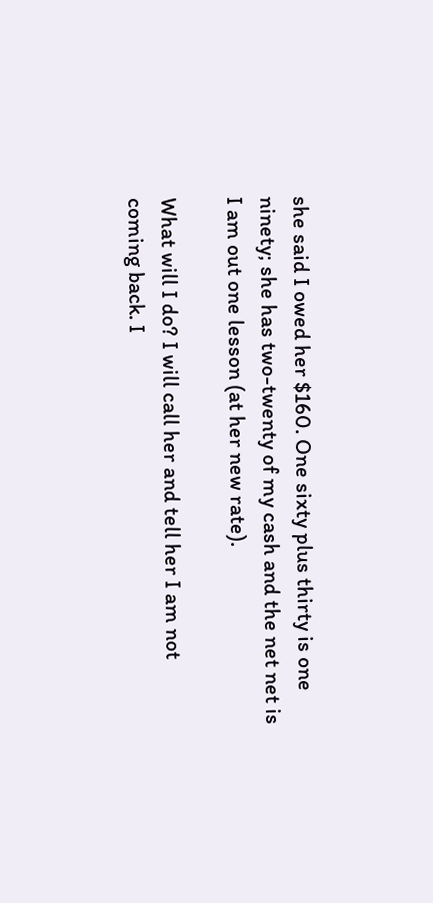she said I owed her $160. One sixty plus thirty is one ninety; she has two-twenty of my cash and the net net is I am out one lesson (at her new rate).

What will I do? I will call her and tell her I am not coming back. I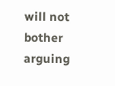will not bother arguing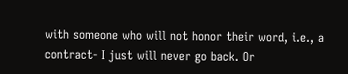with someone who will not honor their word, i.e., a contract- I just will never go back. Or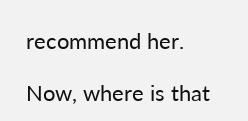recommend her.

Now, where is that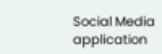Social Media application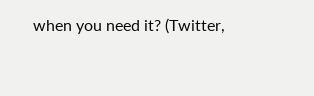when you need it? (Twitter,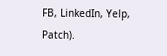FB, LinkedIn, Yelp, Patch).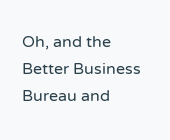Oh, and the Better Business Bureau and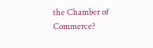the Chamber of Commerce?